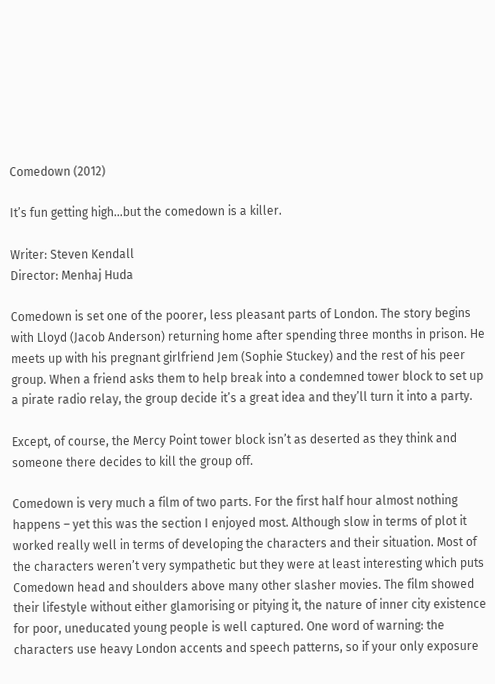Comedown (2012)

It’s fun getting high…but the comedown is a killer.

Writer: Steven Kendall
Director: Menhaj Huda

Comedown is set one of the poorer, less pleasant parts of London. The story begins with Lloyd (Jacob Anderson) returning home after spending three months in prison. He meets up with his pregnant girlfriend Jem (Sophie Stuckey) and the rest of his peer group. When a friend asks them to help break into a condemned tower block to set up a pirate radio relay, the group decide it’s a great idea and they’ll turn it into a party.

Except, of course, the Mercy Point tower block isn’t as deserted as they think and someone there decides to kill the group off.

Comedown is very much a film of two parts. For the first half hour almost nothing happens – yet this was the section I enjoyed most. Although slow in terms of plot it worked really well in terms of developing the characters and their situation. Most of the characters weren’t very sympathetic but they were at least interesting which puts Comedown head and shoulders above many other slasher movies. The film showed their lifestyle without either glamorising or pitying it, the nature of inner city existence for poor, uneducated young people is well captured. One word of warning: the characters use heavy London accents and speech patterns, so if your only exposure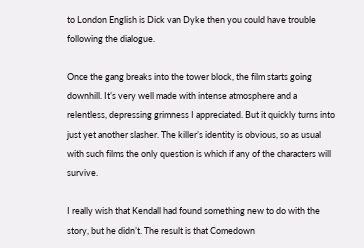to London English is Dick van Dyke then you could have trouble following the dialogue.

Once the gang breaks into the tower block, the film starts going downhill. It’s very well made with intense atmosphere and a relentless, depressing grimness I appreciated. But it quickly turns into just yet another slasher. The killer’s identity is obvious, so as usual with such films the only question is which if any of the characters will survive.

I really wish that Kendall had found something new to do with the story, but he didn’t. The result is that Comedown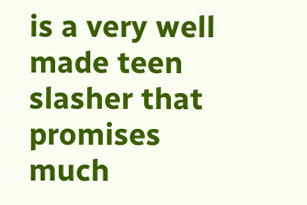is a very well made teen slasher that promises much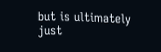but is ultimately just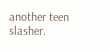another teen slasher.